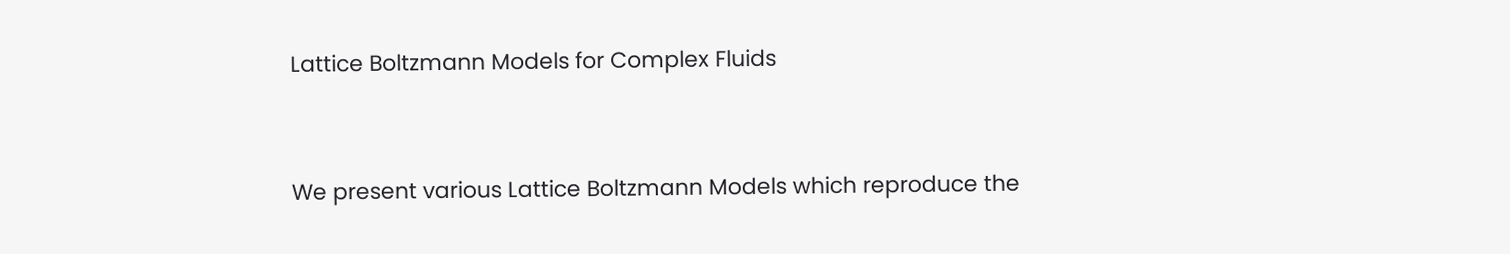Lattice Boltzmann Models for Complex Fluids


We present various Lattice Boltzmann Models which reproduce the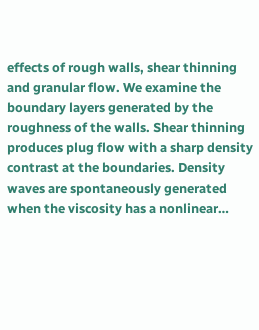effects of rough walls, shear thinning and granular flow. We examine the boundary layers generated by the roughness of the walls. Shear thinning produces plug flow with a sharp density contrast at the boundaries. Density waves are spontaneously generated when the viscosity has a nonlinear…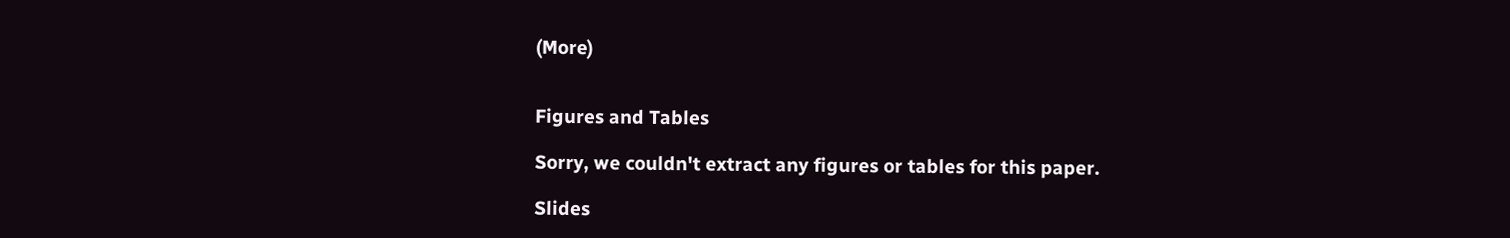(More)


Figures and Tables

Sorry, we couldn't extract any figures or tables for this paper.

Slides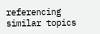referencing similar topics